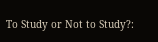To Study or Not to Study?: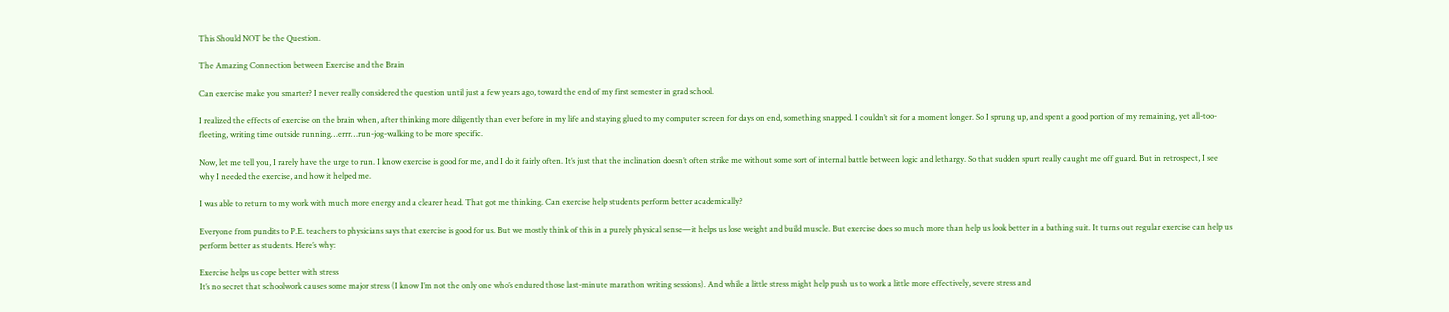This Should NOT be the Question.

The Amazing Connection between Exercise and the Brain

Can exercise make you smarter? I never really considered the question until just a few years ago, toward the end of my first semester in grad school.

I realized the effects of exercise on the brain when, after thinking more diligently than ever before in my life and staying glued to my computer screen for days on end, something snapped. I couldn’t sit for a moment longer. So I sprung up, and spent a good portion of my remaining, yet all-too-fleeting, writing time outside running…errr…run-jog-walking to be more specific.

Now, let me tell you, I rarely have the urge to run. I know exercise is good for me, and I do it fairly often. It’s just that the inclination doesn’t often strike me without some sort of internal battle between logic and lethargy. So that sudden spurt really caught me off guard. But in retrospect, I see why I needed the exercise, and how it helped me.

I was able to return to my work with much more energy and a clearer head. That got me thinking. Can exercise help students perform better academically?

Everyone from pundits to P.E. teachers to physicians says that exercise is good for us. But we mostly think of this in a purely physical sense—it helps us lose weight and build muscle. But exercise does so much more than help us look better in a bathing suit. It turns out regular exercise can help us perform better as students. Here’s why:

Exercise helps us cope better with stress
It’s no secret that schoolwork causes some major stress (I know I’m not the only one who’s endured those last-minute marathon writing sessions). And while a little stress might help push us to work a little more effectively, severe stress and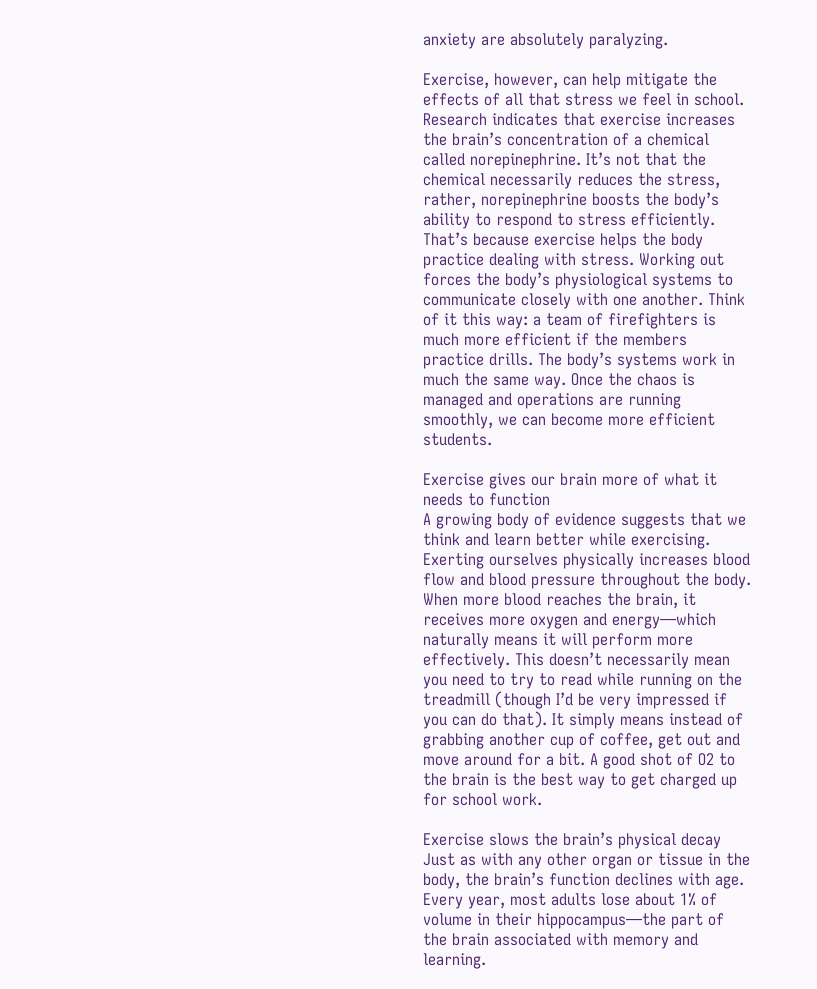anxiety are absolutely paralyzing.

Exercise, however, can help mitigate the effects of all that stress we feel in school. Research indicates that exercise increases the brain’s concentration of a chemical called norepinephrine. It’s not that the chemical necessarily reduces the stress, rather, norepinephrine boosts the body’s ability to respond to stress efficiently. That’s because exercise helps the body practice dealing with stress. Working out forces the body’s physiological systems to communicate closely with one another. Think of it this way: a team of firefighters is much more efficient if the members practice drills. The body’s systems work in much the same way. Once the chaos is managed and operations are running smoothly, we can become more efficient students.

Exercise gives our brain more of what it needs to function
A growing body of evidence suggests that we think and learn better while exercising. Exerting ourselves physically increases blood flow and blood pressure throughout the body. When more blood reaches the brain, it receives more oxygen and energy—which naturally means it will perform more effectively. This doesn’t necessarily mean you need to try to read while running on the treadmill (though I’d be very impressed if you can do that). It simply means instead of grabbing another cup of coffee, get out and move around for a bit. A good shot of O2 to the brain is the best way to get charged up for school work.

Exercise slows the brain’s physical decay
Just as with any other organ or tissue in the body, the brain’s function declines with age. Every year, most adults lose about 1% of volume in their hippocampus—the part of the brain associated with memory and learning.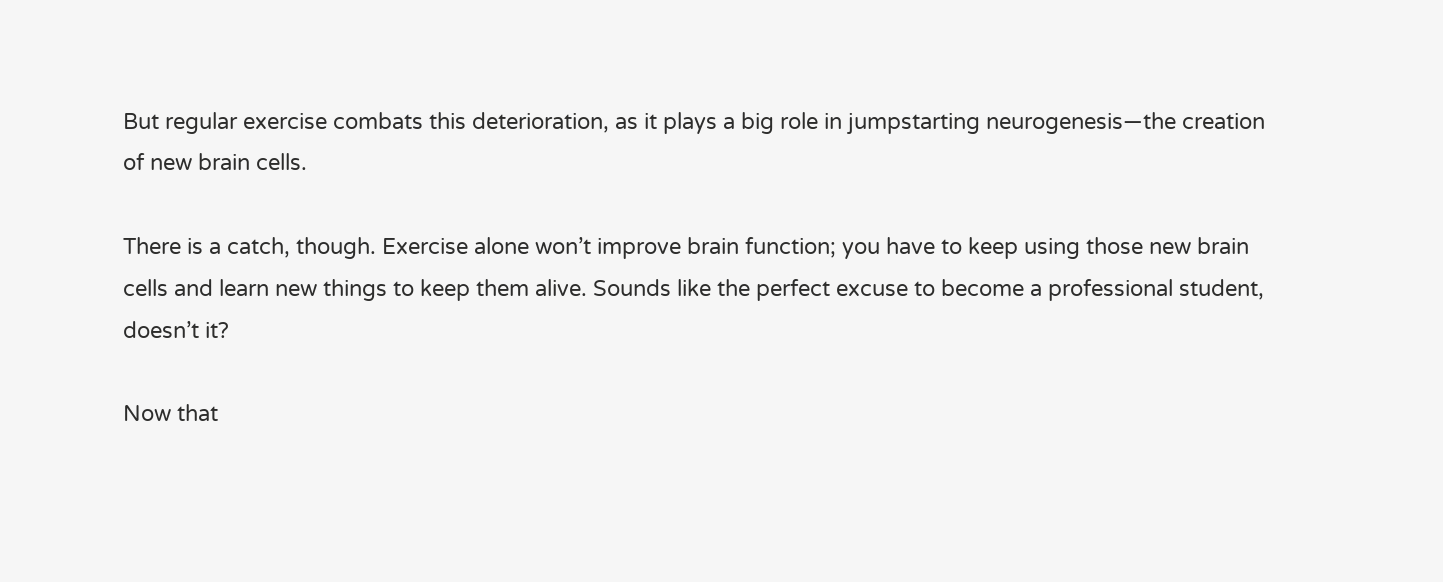But regular exercise combats this deterioration, as it plays a big role in jumpstarting neurogenesis—the creation of new brain cells.

There is a catch, though. Exercise alone won’t improve brain function; you have to keep using those new brain cells and learn new things to keep them alive. Sounds like the perfect excuse to become a professional student, doesn’t it?

Now that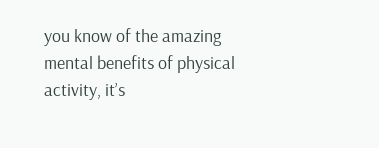you know of the amazing mental benefits of physical activity, it’s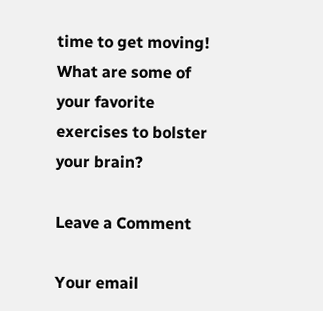time to get moving! What are some of your favorite exercises to bolster your brain?

Leave a Comment

Your email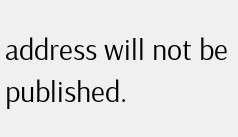address will not be published.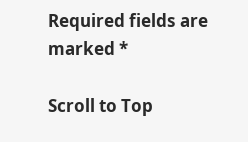Required fields are marked *

Scroll to Top